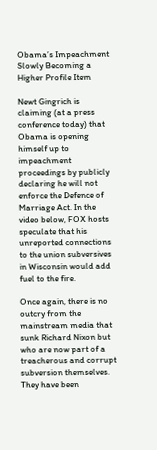Obama’s Impeachment Slowly Becoming a Higher Profile Item

Newt Gingrich is claiming (at a press conference today) that Obama is opening himself up to impeachment proceedings by publicly declaring he will not enforce the Defence of Marriage Act. In the video below, FOX hosts speculate that his unreported connections to the union subversives in Wisconsin would add fuel to the fire.

Once again, there is no outcry from the mainstream media that sunk Richard Nixon but who are now part of a treacherous and corrupt subversion themselves. They have been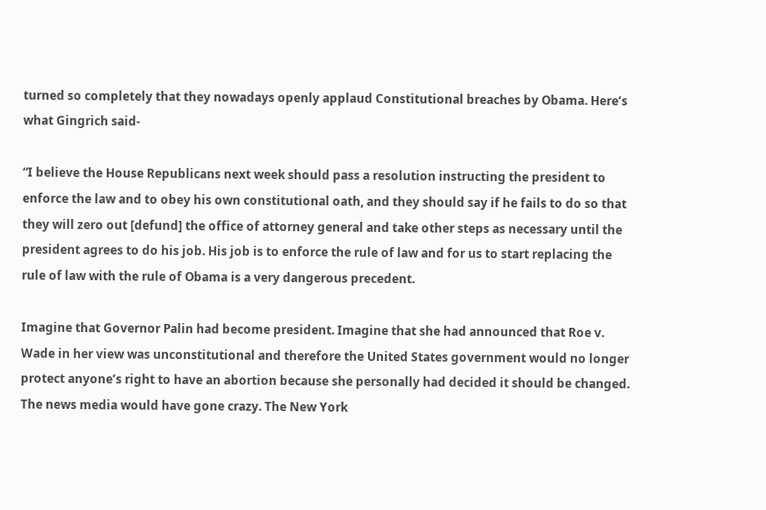turned so completely that they nowadays openly applaud Constitutional breaches by Obama. Here’s what Gingrich said-

“I believe the House Republicans next week should pass a resolution instructing the president to enforce the law and to obey his own constitutional oath, and they should say if he fails to do so that they will zero out [defund] the office of attorney general and take other steps as necessary until the president agrees to do his job. His job is to enforce the rule of law and for us to start replacing the rule of law with the rule of Obama is a very dangerous precedent.

Imagine that Governor Palin had become president. Imagine that she had announced that Roe v. Wade in her view was unconstitutional and therefore the United States government would no longer protect anyone’s right to have an abortion because she personally had decided it should be changed. The news media would have gone crazy. The New York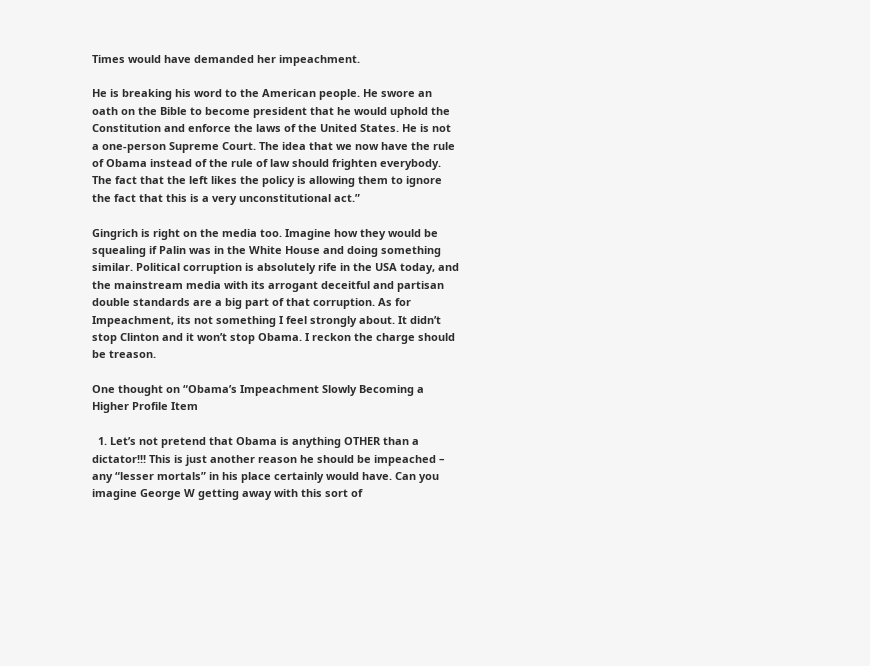Times would have demanded her impeachment.

He is breaking his word to the American people. He swore an oath on the Bible to become president that he would uphold the Constitution and enforce the laws of the United States. He is not a one-person Supreme Court. The idea that we now have the rule of Obama instead of the rule of law should frighten everybody. The fact that the left likes the policy is allowing them to ignore the fact that this is a very unconstitutional act.”

Gingrich is right on the media too. Imagine how they would be squealing if Palin was in the White House and doing something similar. Political corruption is absolutely rife in the USA today, and the mainstream media with its arrogant deceitful and partisan double standards are a big part of that corruption. As for Impeachment, its not something I feel strongly about. It didn’t stop Clinton and it won’t stop Obama. I reckon the charge should be treason.

One thought on “Obama’s Impeachment Slowly Becoming a Higher Profile Item

  1. Let’s not pretend that Obama is anything OTHER than a dictator!!! This is just another reason he should be impeached – any “lesser mortals” in his place certainly would have. Can you imagine George W getting away with this sort of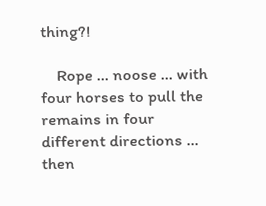thing?!

    Rope … noose … with four horses to pull the remains in four different directions … then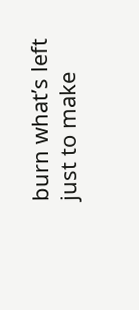burn what’s left just to make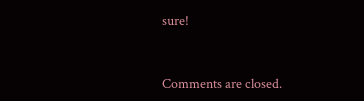sure!


Comments are closed.